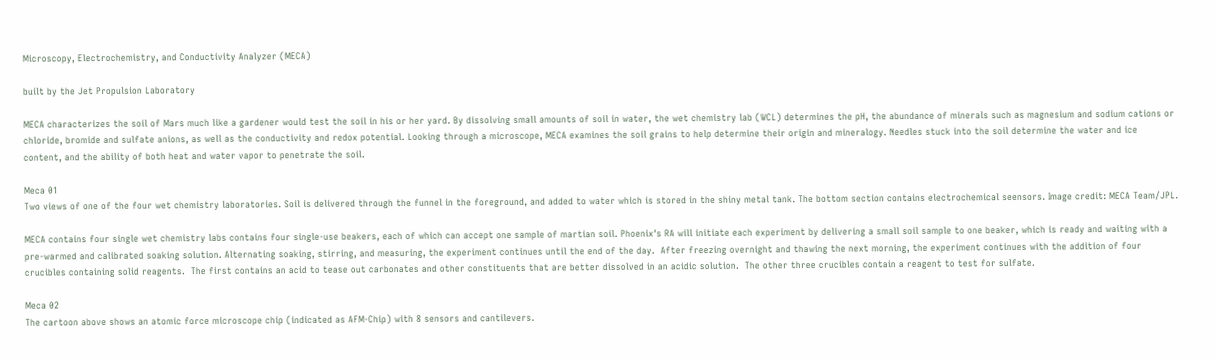Microscopy, Electrochemistry, and Conductivity Analyzer (MECA)

built by the Jet Propulsion Laboratory

MECA characterizes the soil of Mars much like a gardener would test the soil in his or her yard. By dissolving small amounts of soil in water, the wet chemistry lab (WCL) determines the pH, the abundance of minerals such as magnesium and sodium cations or chloride, bromide and sulfate anions, as well as the conductivity and redox potential. Looking through a microscope, MECA examines the soil grains to help determine their origin and mineralogy. Needles stuck into the soil determine the water and ice content, and the ability of both heat and water vapor to penetrate the soil.

Meca 01
Two views of one of the four wet chemistry laboratories. Soil is delivered through the funnel in the foreground, and added to water which is stored in the shiny metal tank. The bottom section contains electrochemical seensors. Image credit: MECA Team/JPL.

MECA contains four single wet chemistry labs contains four single-use beakers, each of which can accept one sample of martian soil. Phoenix's RA will initiate each experiment by delivering a small soil sample to one beaker, which is ready and waiting with a pre-warmed and calibrated soaking solution. Alternating soaking, stirring, and measuring, the experiment continues until the end of the day.  After freezing overnight and thawing the next morning, the experiment continues with the addition of four crucibles containing solid reagents.  The first contains an acid to tease out carbonates and other constituents that are better dissolved in an acidic solution.  The other three crucibles contain a reagent to test for sulfate.

Meca 02
The cartoon above shows an atomic force microscope chip (indicated as AFM-Chip) with 8 sensors and cantilevers.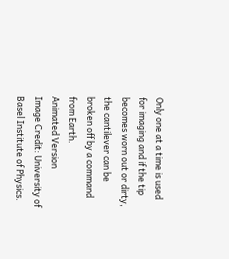Only one at a time is used for imaging and if the tip becomes worn out or dirty, the cantilever can be broken off by a command from Earth.
Animated Version
Image Credit: University of Basel Institute of Physics.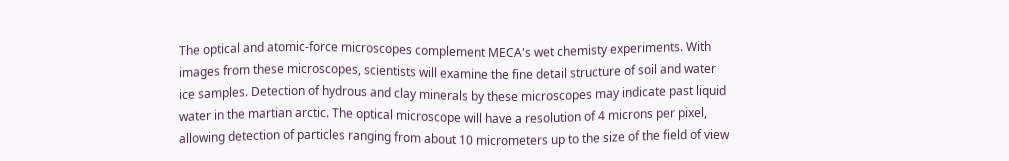The optical and atomic-force microscopes complement MECA's wet chemisty experiments. With images from these microscopes, scientists will examine the fine detail structure of soil and water ice samples. Detection of hydrous and clay minerals by these microscopes may indicate past liquid water in the martian arctic. The optical microscope will have a resolution of 4 microns per pixel, allowing detection of particles ranging from about 10 micrometers up to the size of the field of view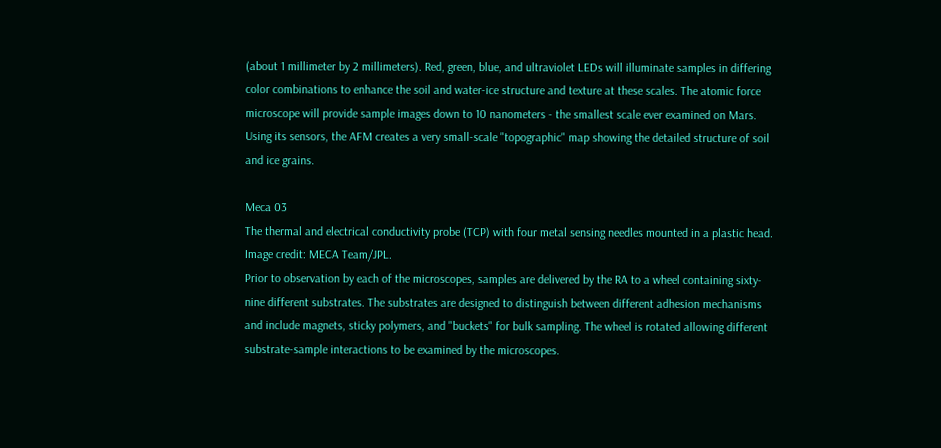(about 1 millimeter by 2 millimeters). Red, green, blue, and ultraviolet LEDs will illuminate samples in differing color combinations to enhance the soil and water-ice structure and texture at these scales. The atomic force microscope will provide sample images down to 10 nanometers - the smallest scale ever examined on Mars. Using its sensors, the AFM creates a very small-scale "topographic" map showing the detailed structure of soil and ice grains.

Meca 03
The thermal and electrical conductivity probe (TCP) with four metal sensing needles mounted in a plastic head. Image credit: MECA Team/JPL.
Prior to observation by each of the microscopes, samples are delivered by the RA to a wheel containing sixty-nine different substrates. The substrates are designed to distinguish between different adhesion mechanisms and include magnets, sticky polymers, and "buckets" for bulk sampling. The wheel is rotated allowing different substrate-sample interactions to be examined by the microscopes.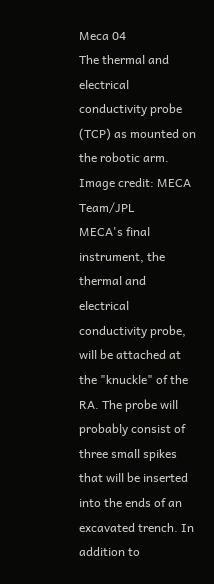Meca 04
The thermal and electrical conductivity probe (TCP) as mounted on the robotic arm.
Image credit: MECA Team/JPL
MECA's final instrument, the thermal and electrical conductivity probe, will be attached at the "knuckle" of the RA. The probe will probably consist of three small spikes that will be inserted into the ends of an excavated trench. In addition to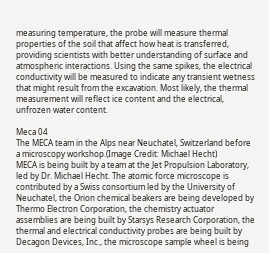measuring temperature, the probe will measure thermal properties of the soil that affect how heat is transferred, providing scientists with better understanding of surface and atmospheric interactions. Using the same spikes, the electrical conductivity will be measured to indicate any transient wetness that might result from the excavation. Most likely, the thermal measurement will reflect ice content and the electrical, unfrozen water content.

Meca 04
The MECA team in the Alps near Neuchatel, Switzerland before a microscopy workshop.(Image Credit: Michael Hecht)
MECA is being built by a team at the Jet Propulsion Laboratory, led by Dr. Michael Hecht. The atomic force microscope is contributed by a Swiss consortium led by the University of Neuchatel, the Orion chemical beakers are being developed by Thermo Electron Corporation, the chemistry actuator assemblies are being built by Starsys Research Corporation, the thermal and electrical conductivity probes are being built by Decagon Devices, Inc., the microscope sample wheel is being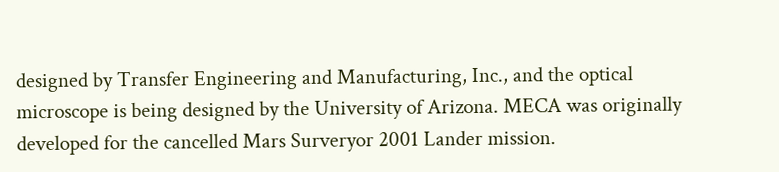designed by Transfer Engineering and Manufacturing, Inc., and the optical microscope is being designed by the University of Arizona. MECA was originally developed for the cancelled Mars Surveryor 2001 Lander mission.